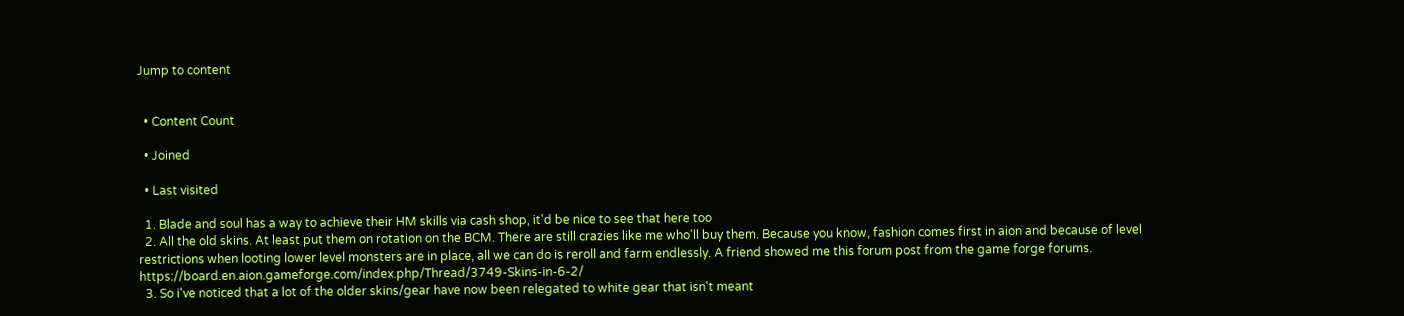Jump to content


  • Content Count

  • Joined

  • Last visited

  1. Blade and soul has a way to achieve their HM skills via cash shop, it'd be nice to see that here too
  2. All the old skins. At least put them on rotation on the BCM. There are still crazies like me who'll buy them. Because you know, fashion comes first in aion and because of level restrictions when looting lower level monsters are in place, all we can do is reroll and farm endlessly. A friend showed me this forum post from the game forge forums. https://board.en.aion.gameforge.com/index.php/Thread/3749-Skins-in-6-2/
  3. So i've noticed that a lot of the older skins/gear have now been relegated to white gear that isn't meant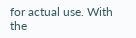for actual use. With the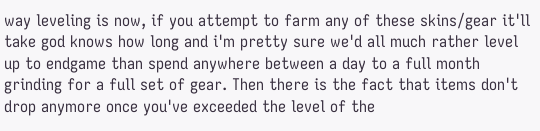way leveling is now, if you attempt to farm any of these skins/gear it'll take god knows how long and i'm pretty sure we'd all much rather level up to endgame than spend anywhere between a day to a full month grinding for a full set of gear. Then there is the fact that items don't drop anymore once you've exceeded the level of the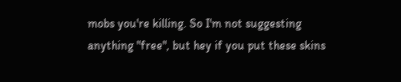mobs you're killing. So I'm not suggesting anything "free", but hey if you put these skins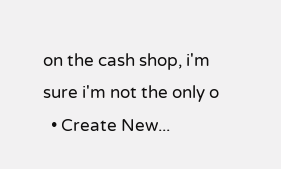on the cash shop, i'm sure i'm not the only o
  • Create New...